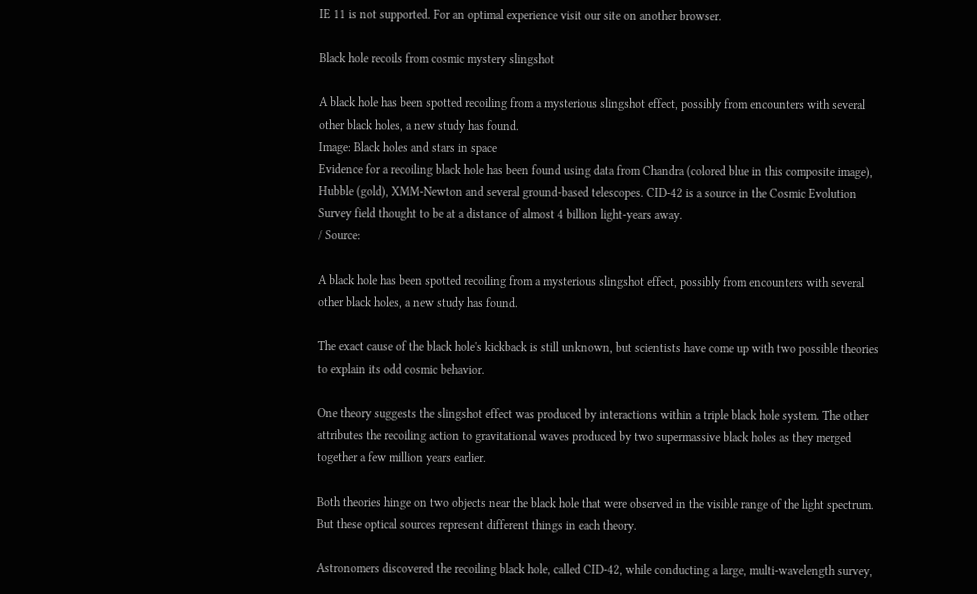IE 11 is not supported. For an optimal experience visit our site on another browser.

Black hole recoils from cosmic mystery slingshot

A black hole has been spotted recoiling from a mysterious slingshot effect, possibly from encounters with several other black holes, a new study has found.
Image: Black holes and stars in space
Evidence for a recoiling black hole has been found using data from Chandra (colored blue in this composite image), Hubble (gold), XMM-Newton and several ground-based telescopes. CID-42 is a source in the Cosmic Evolution Survey field thought to be at a distance of almost 4 billion light-years away.
/ Source:

A black hole has been spotted recoiling from a mysterious slingshot effect, possibly from encounters with several other black holes, a new study has found.

The exact cause of the black hole's kickback is still unknown, but scientists have come up with two possible theories to explain its odd cosmic behavior.

One theory suggests the slingshot effect was produced by interactions within a triple black hole system. The other attributes the recoiling action to gravitational waves produced by two supermassive black holes as they merged together a few million years earlier.

Both theories hinge on two objects near the black hole that were observed in the visible range of the light spectrum. But these optical sources represent different things in each theory.

Astronomers discovered the recoiling black hole, called CID-42, while conducting a large, multi-wavelength survey,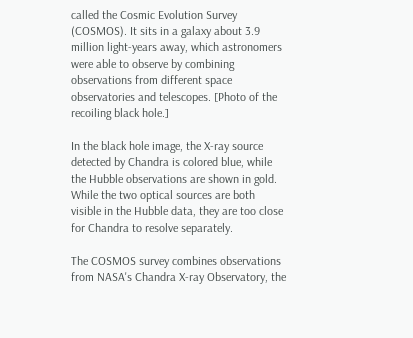called the Cosmic Evolution Survey (COSMOS). It sits in a galaxy about 3.9 million light-years away, which astronomers were able to observe by combining observations from different space observatories and telescopes. [Photo of the recoiling black hole.]

In the black hole image, the X-ray source detected by Chandra is colored blue, while the Hubble observations are shown in gold. While the two optical sources are both visible in the Hubble data, they are too close for Chandra to resolve separately.

The COSMOS survey combines observations from NASA's Chandra X-ray Observatory, the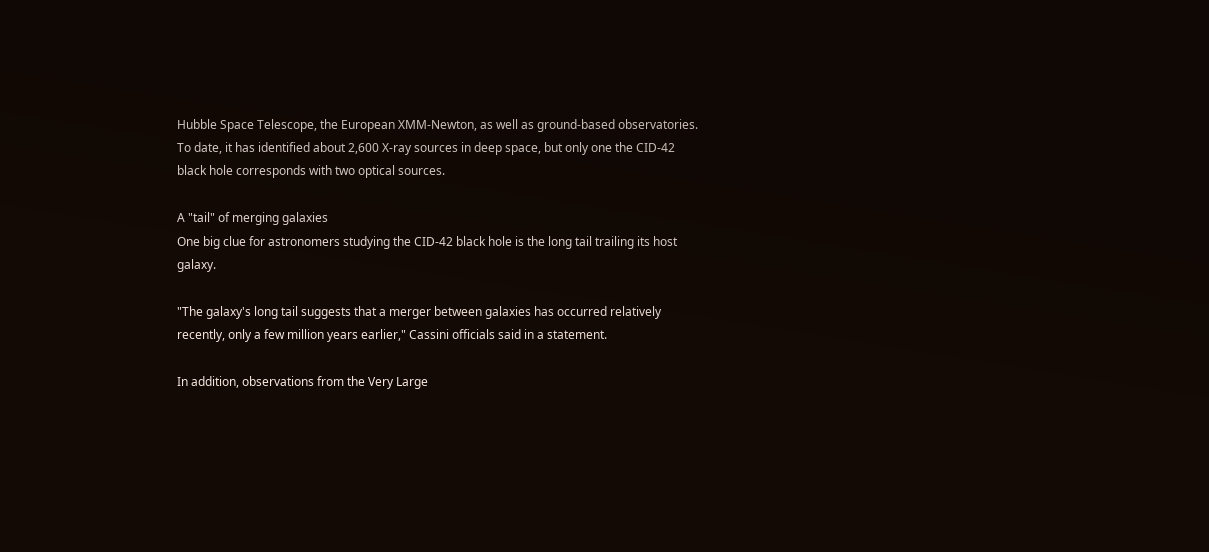Hubble Space Telescope, the European XMM-Newton, as well as ground-based observatories. To date, it has identified about 2,600 X-ray sources in deep space, but only one the CID-42 black hole corresponds with two optical sources.

A "tail" of merging galaxies
One big clue for astronomers studying the CID-42 black hole is the long tail trailing its host galaxy.

"The galaxy's long tail suggests that a merger between galaxies has occurred relatively recently, only a few million years earlier," Cassini officials said in a statement.

In addition, observations from the Very Large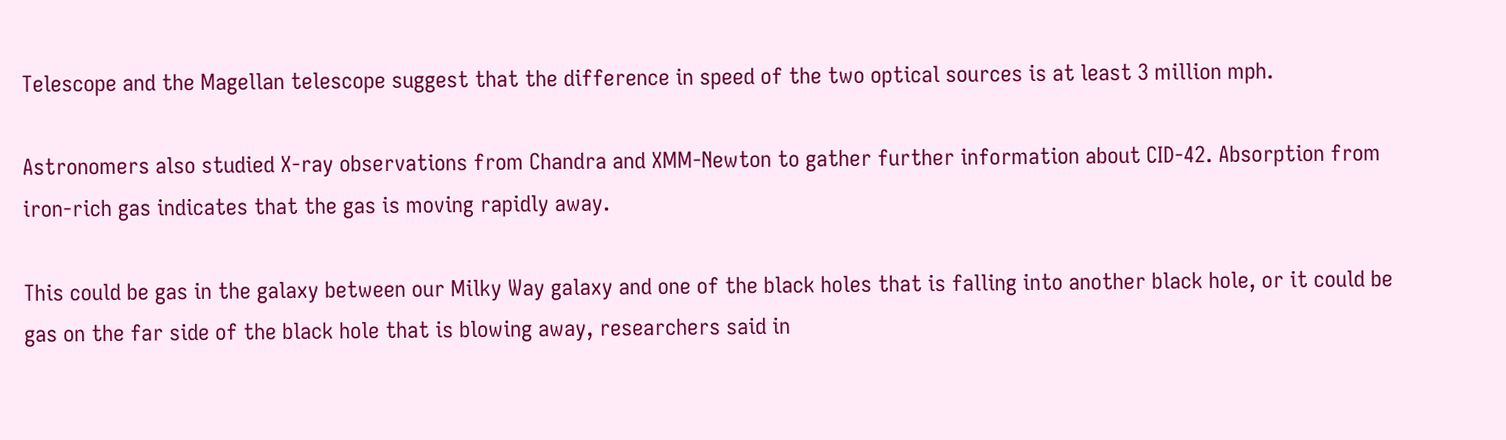Telescope and the Magellan telescope suggest that the difference in speed of the two optical sources is at least 3 million mph.

Astronomers also studied X-ray observations from Chandra and XMM-Newton to gather further information about CID-42. Absorption from iron-rich gas indicates that the gas is moving rapidly away.

This could be gas in the galaxy between our Milky Way galaxy and one of the black holes that is falling into another black hole, or it could be gas on the far side of the black hole that is blowing away, researchers said in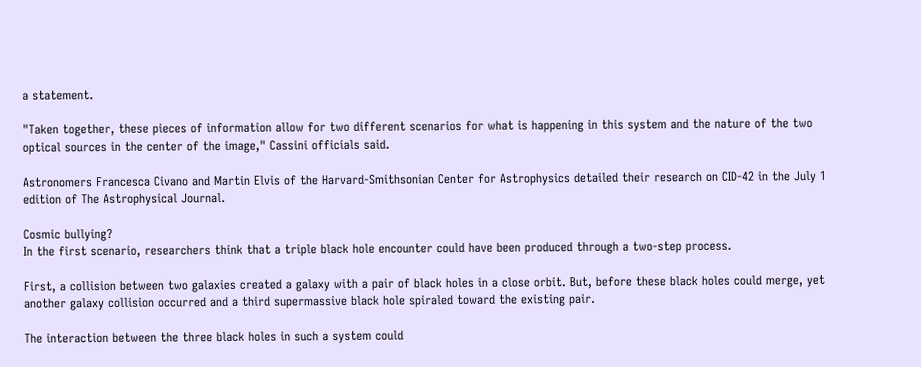a statement.

"Taken together, these pieces of information allow for two different scenarios for what is happening in this system and the nature of the two optical sources in the center of the image," Cassini officials said.

Astronomers Francesca Civano and Martin Elvis of the Harvard-Smithsonian Center for Astrophysics detailed their research on CID-42 in the July 1 edition of The Astrophysical Journal.

Cosmic bullying?
In the first scenario, researchers think that a triple black hole encounter could have been produced through a two-step process.

First, a collision between two galaxies created a galaxy with a pair of black holes in a close orbit. But, before these black holes could merge, yet another galaxy collision occurred and a third supermassive black hole spiraled toward the existing pair.

The interaction between the three black holes in such a system could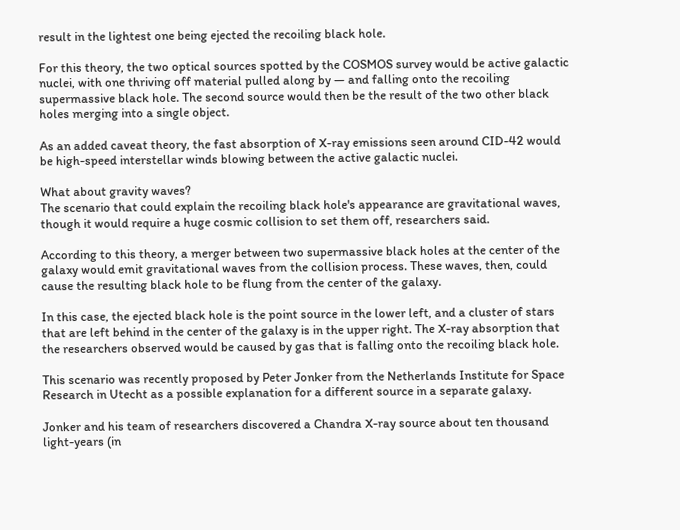result in the lightest one being ejected the recoiling black hole.

For this theory, the two optical sources spotted by the COSMOS survey would be active galactic nuclei, with one thriving off material pulled along by — and falling onto the recoiling supermassive black hole. The second source would then be the result of the two other black holes merging into a single object.

As an added caveat theory, the fast absorption of X-ray emissions seen around CID-42 would be high-speed interstellar winds blowing between the active galactic nuclei.

What about gravity waves?
The scenario that could explain the recoiling black hole's appearance are gravitational waves, though it would require a huge cosmic collision to set them off, researchers said.

According to this theory, a merger between two supermassive black holes at the center of the galaxy would emit gravitational waves from the collision process. These waves, then, could cause the resulting black hole to be flung from the center of the galaxy.

In this case, the ejected black hole is the point source in the lower left, and a cluster of stars that are left behind in the center of the galaxy is in the upper right. The X-ray absorption that the researchers observed would be caused by gas that is falling onto the recoiling black hole.

This scenario was recently proposed by Peter Jonker from the Netherlands Institute for Space Research in Utecht as a possible explanation for a different source in a separate galaxy.

Jonker and his team of researchers discovered a Chandra X-ray source about ten thousand light-years (in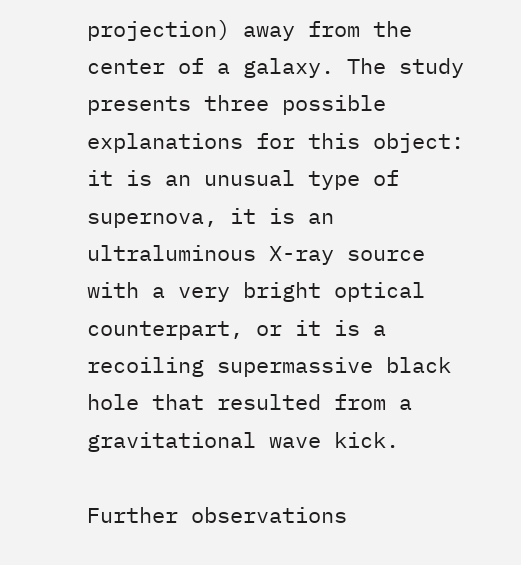projection) away from the center of a galaxy. The study presents three possible explanations for this object: it is an unusual type of supernova, it is an ultraluminous X-ray source with a very bright optical counterpart, or it is a recoiling supermassive black hole that resulted from a gravitational wave kick.

Further observations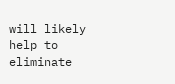will likely help to eliminate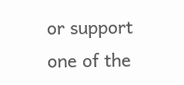or support one of the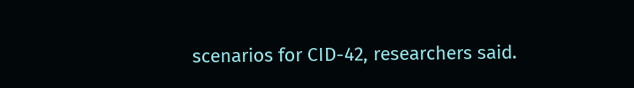scenarios for CID-42, researchers said.